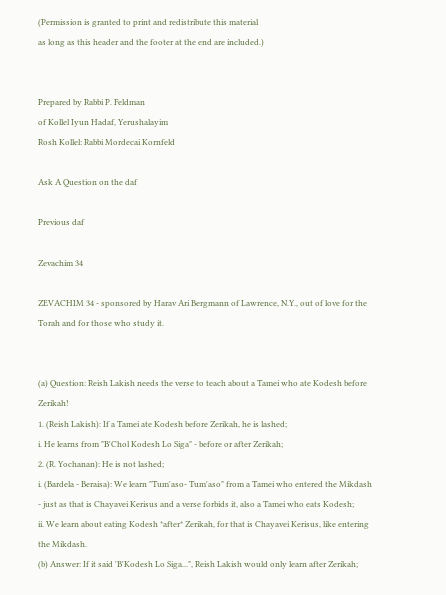(Permission is granted to print and redistribute this material
as long as this header and the footer at the end are included.)


Prepared by Rabbi P. Feldman
of Kollel Iyun Hadaf, Yerushalayim
Rosh Kollel: Rabbi Mordecai Kornfeld

Ask A Question on the daf

Previous daf

Zevachim 34

ZEVACHIM 34 - sponsored by Harav Ari Bergmann of Lawrence, N.Y., out of love for the Torah and for those who study it.


(a) Question: Reish Lakish needs the verse to teach about a Tamei who ate Kodesh before Zerikah!
1. (Reish Lakish): If a Tamei ate Kodesh before Zerikah, he is lashed;
i. He learns from "B'Chol Kodesh Lo Siga" - before or after Zerikah;
2. (R. Yochanan): He is not lashed;
i. (Bardela - Beraisa): We learn "Tum'aso- Tum'aso" from a Tamei who entered the Mikdash - just as that is Chayavei Kerisus and a verse forbids it, also a Tamei who eats Kodesh;
ii. We learn about eating Kodesh *after* Zerikah, for that is Chayavei Kerisus, like entering the Mikdash.
(b) Answer: If it said 'B'Kodesh Lo Siga...", Reish Lakish would only learn after Zerikah;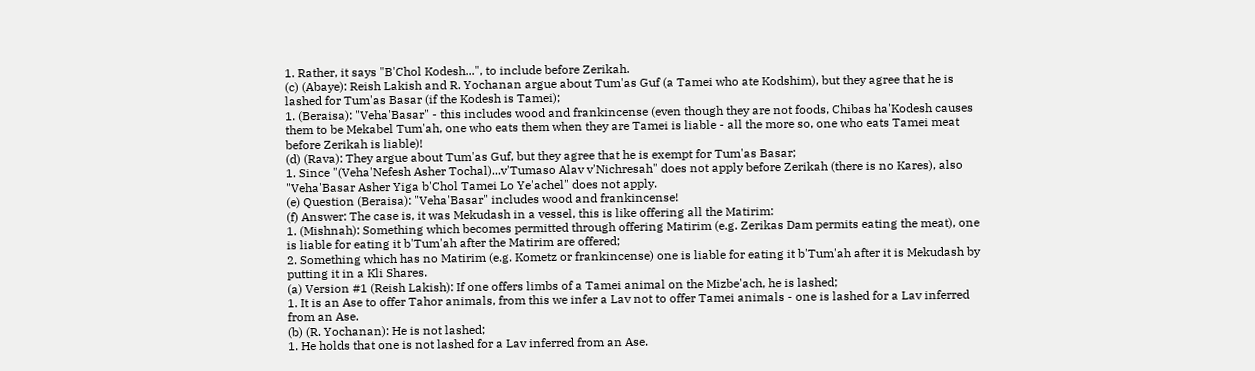1. Rather, it says "B'Chol Kodesh...", to include before Zerikah.
(c) (Abaye): Reish Lakish and R. Yochanan argue about Tum'as Guf (a Tamei who ate Kodshim), but they agree that he is lashed for Tum'as Basar (if the Kodesh is Tamei);
1. (Beraisa): "Veha'Basar" - this includes wood and frankincense (even though they are not foods, Chibas ha'Kodesh causes them to be Mekabel Tum'ah, one who eats them when they are Tamei is liable - all the more so, one who eats Tamei meat before Zerikah is liable)!
(d) (Rava): They argue about Tum'as Guf, but they agree that he is exempt for Tum'as Basar;
1. Since "(Veha'Nefesh Asher Tochal)...v'Tumaso Alav v'Nichresah" does not apply before Zerikah (there is no Kares), also "Veha'Basar Asher Yiga b'Chol Tamei Lo Ye'achel" does not apply.
(e) Question (Beraisa): "Veha'Basar" includes wood and frankincense!
(f) Answer: The case is, it was Mekudash in a vessel, this is like offering all the Matirim:
1. (Mishnah): Something which becomes permitted through offering Matirim (e.g. Zerikas Dam permits eating the meat), one is liable for eating it b'Tum'ah after the Matirim are offered;
2. Something which has no Matirim (e.g. Kometz or frankincense) one is liable for eating it b'Tum'ah after it is Mekudash by putting it in a Kli Shares.
(a) Version #1 (Reish Lakish): If one offers limbs of a Tamei animal on the Mizbe'ach, he is lashed;
1. It is an Ase to offer Tahor animals, from this we infer a Lav not to offer Tamei animals - one is lashed for a Lav inferred from an Ase.
(b) (R. Yochanan): He is not lashed;
1. He holds that one is not lashed for a Lav inferred from an Ase.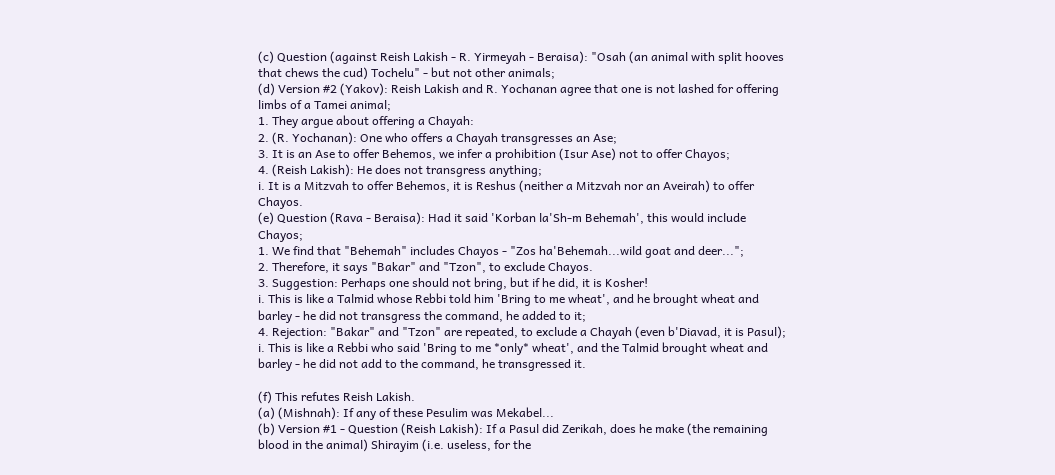(c) Question (against Reish Lakish - R. Yirmeyah - Beraisa): "Osah (an animal with split hooves that chews the cud) Tochelu" - but not other animals;
(d) Version #2 (Yakov): Reish Lakish and R. Yochanan agree that one is not lashed for offering limbs of a Tamei animal;
1. They argue about offering a Chayah:
2. (R. Yochanan): One who offers a Chayah transgresses an Ase;
3. It is an Ase to offer Behemos, we infer a prohibition (Isur Ase) not to offer Chayos;
4. (Reish Lakish): He does not transgress anything;
i. It is a Mitzvah to offer Behemos, it is Reshus (neither a Mitzvah nor an Aveirah) to offer Chayos.
(e) Question (Rava - Beraisa): Had it said 'Korban la'Sh-m Behemah', this would include Chayos;
1. We find that "Behemah" includes Chayos - "Zos ha'Behemah...wild goat and deer...";
2. Therefore, it says "Bakar" and "Tzon", to exclude Chayos.
3. Suggestion: Perhaps one should not bring, but if he did, it is Kosher!
i. This is like a Talmid whose Rebbi told him 'Bring to me wheat', and he brought wheat and barley - he did not transgress the command, he added to it;
4. Rejection: "Bakar" and "Tzon" are repeated, to exclude a Chayah (even b'Diavad, it is Pasul);
i. This is like a Rebbi who said 'Bring to me *only* wheat', and the Talmid brought wheat and barley - he did not add to the command, he transgressed it.

(f) This refutes Reish Lakish.
(a) (Mishnah): If any of these Pesulim was Mekabel...
(b) Version #1 - Question (Reish Lakish): If a Pasul did Zerikah, does he make (the remaining blood in the animal) Shirayim (i.e. useless, for the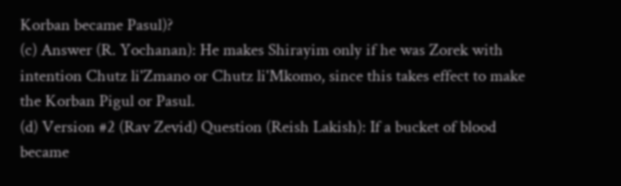Korban became Pasul)?
(c) Answer (R. Yochanan): He makes Shirayim only if he was Zorek with intention Chutz li'Zmano or Chutz li'Mkomo, since this takes effect to make the Korban Pigul or Pasul.
(d) Version #2 (Rav Zevid) Question (Reish Lakish): If a bucket of blood became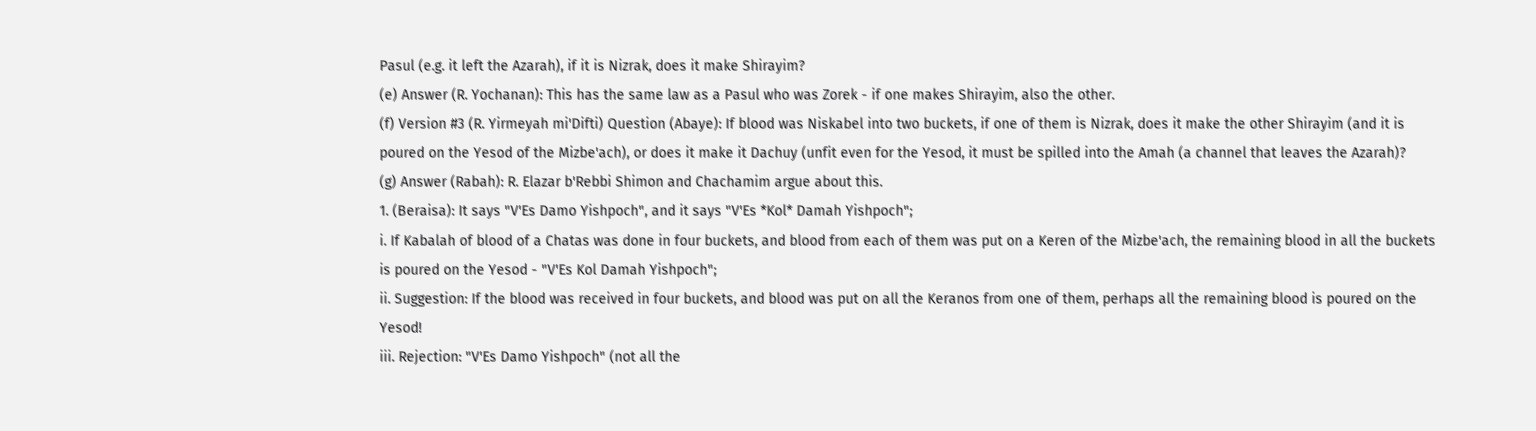Pasul (e.g. it left the Azarah), if it is Nizrak, does it make Shirayim?
(e) Answer (R. Yochanan): This has the same law as a Pasul who was Zorek - if one makes Shirayim, also the other.
(f) Version #3 (R. Yirmeyah mi'Difti) Question (Abaye): If blood was Niskabel into two buckets, if one of them is Nizrak, does it make the other Shirayim (and it is poured on the Yesod of the Mizbe'ach), or does it make it Dachuy (unfit even for the Yesod, it must be spilled into the Amah (a channel that leaves the Azarah)?
(g) Answer (Rabah): R. Elazar b'Rebbi Shimon and Chachamim argue about this.
1. (Beraisa): It says "V'Es Damo Yishpoch", and it says "V'Es *Kol* Damah Yishpoch";
i. If Kabalah of blood of a Chatas was done in four buckets, and blood from each of them was put on a Keren of the Mizbe'ach, the remaining blood in all the buckets is poured on the Yesod - "V'Es Kol Damah Yishpoch";
ii. Suggestion: If the blood was received in four buckets, and blood was put on all the Keranos from one of them, perhaps all the remaining blood is poured on the Yesod!
iii. Rejection: "V'Es Damo Yishpoch" (not all the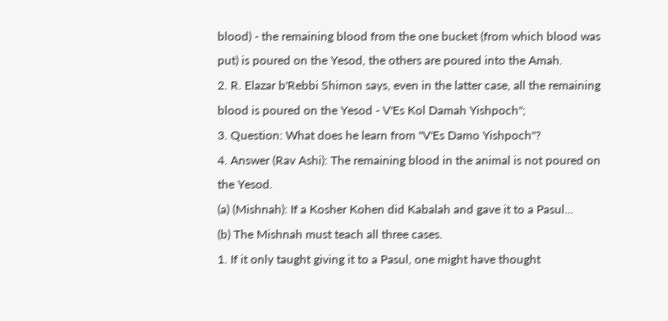blood) - the remaining blood from the one bucket (from which blood was put) is poured on the Yesod, the others are poured into the Amah.
2. R. Elazar b'Rebbi Shimon says, even in the latter case, all the remaining blood is poured on the Yesod - V'Es Kol Damah Yishpoch";
3. Question: What does he learn from "V'Es Damo Yishpoch"?
4. Answer (Rav Ashi): The remaining blood in the animal is not poured on the Yesod.
(a) (Mishnah): If a Kosher Kohen did Kabalah and gave it to a Pasul...
(b) The Mishnah must teach all three cases.
1. If it only taught giving it to a Pasul, one might have thought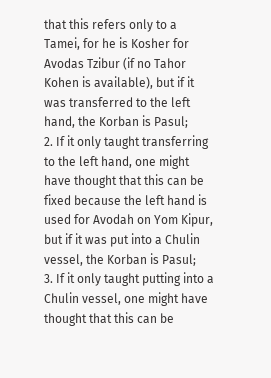that this refers only to a Tamei, for he is Kosher for Avodas Tzibur (if no Tahor Kohen is available), but if it was transferred to the left hand, the Korban is Pasul;
2. If it only taught transferring to the left hand, one might have thought that this can be fixed because the left hand is used for Avodah on Yom Kipur, but if it was put into a Chulin vessel, the Korban is Pasul;
3. If it only taught putting into a Chulin vessel, one might have thought that this can be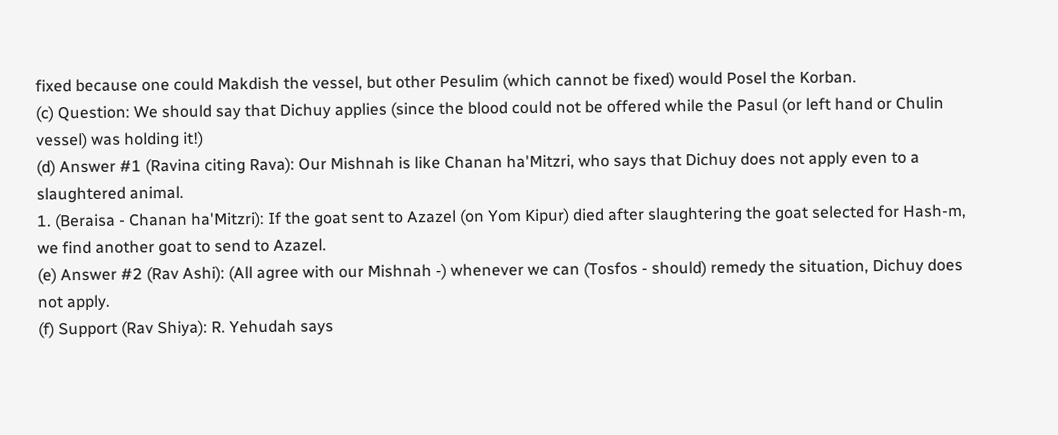fixed because one could Makdish the vessel, but other Pesulim (which cannot be fixed) would Posel the Korban.
(c) Question: We should say that Dichuy applies (since the blood could not be offered while the Pasul (or left hand or Chulin vessel) was holding it!)
(d) Answer #1 (Ravina citing Rava): Our Mishnah is like Chanan ha'Mitzri, who says that Dichuy does not apply even to a slaughtered animal.
1. (Beraisa - Chanan ha'Mitzri): If the goat sent to Azazel (on Yom Kipur) died after slaughtering the goat selected for Hash-m, we find another goat to send to Azazel.
(e) Answer #2 (Rav Ashi): (All agree with our Mishnah -) whenever we can (Tosfos - should) remedy the situation, Dichuy does not apply.
(f) Support (Rav Shiya): R. Yehudah says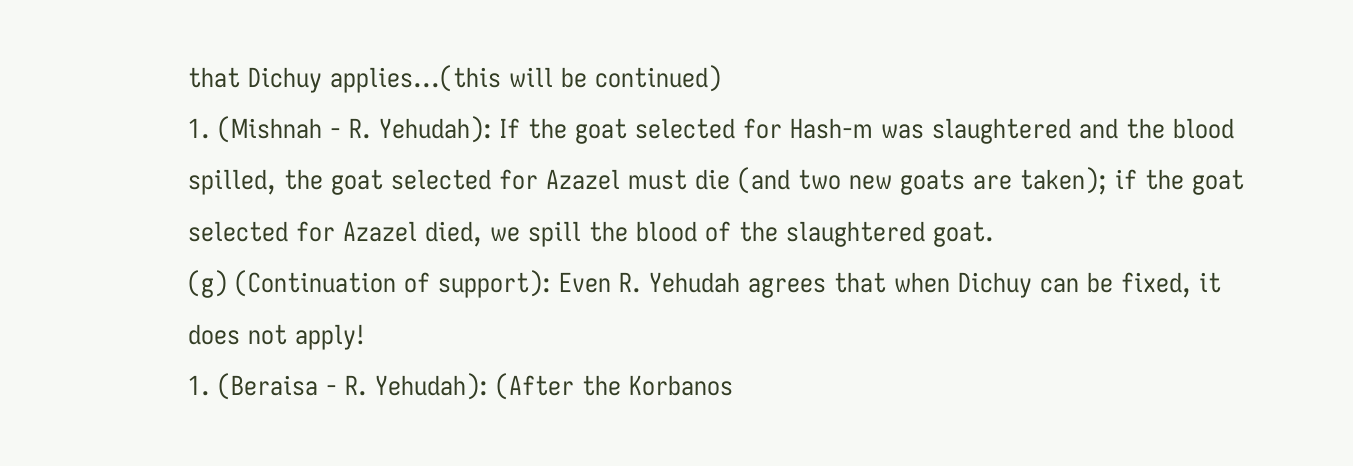that Dichuy applies...(this will be continued)
1. (Mishnah - R. Yehudah): If the goat selected for Hash-m was slaughtered and the blood spilled, the goat selected for Azazel must die (and two new goats are taken); if the goat selected for Azazel died, we spill the blood of the slaughtered goat.
(g) (Continuation of support): Even R. Yehudah agrees that when Dichuy can be fixed, it does not apply!
1. (Beraisa - R. Yehudah): (After the Korbanos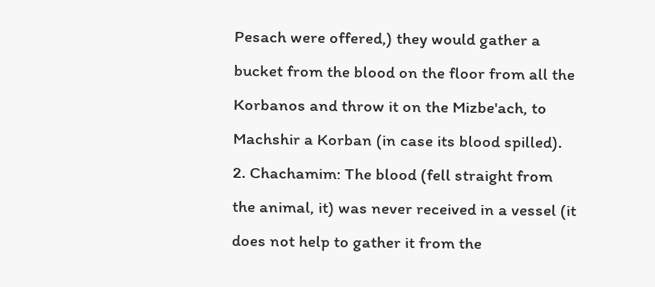Pesach were offered,) they would gather a bucket from the blood on the floor from all the Korbanos and throw it on the Mizbe'ach, to Machshir a Korban (in case its blood spilled).
2. Chachamim: The blood (fell straight from the animal, it) was never received in a vessel (it does not help to gather it from the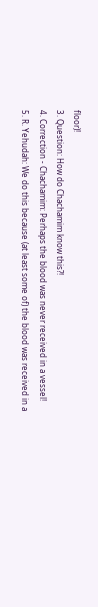floor)!
3. Question: How do Chachamim know this?!
4. Correction - Chachamim: Perhaps the blood was never received in a vessel!
5. R. Yehudah: We do this because (at least some of) the blood was received in a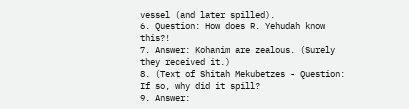vessel (and later spilled).
6. Question: How does R. Yehudah know this?!
7. Answer: Kohanim are zealous. (Surely they received it.)
8. (Text of Shitah Mekubetzes - Question: If so, why did it spill?
9. Answer: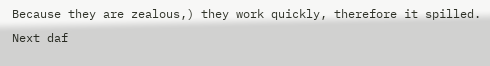Because they are zealous,) they work quickly, therefore it spilled.
Next daf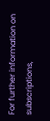For further information on
subscriptions,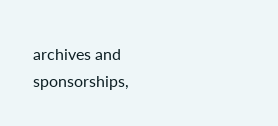archives and sponsorships,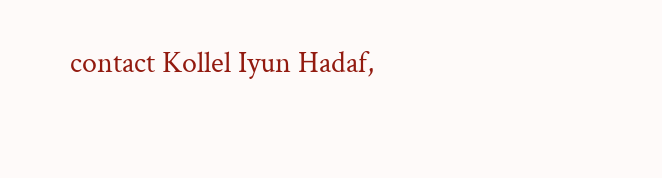contact Kollel Iyun Hadaf,